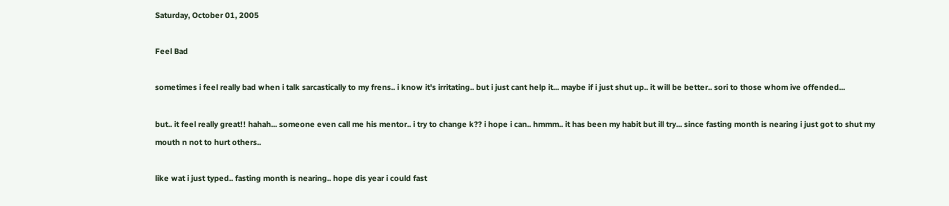Saturday, October 01, 2005

Feel Bad

sometimes i feel really bad when i talk sarcastically to my frens.. i know it's irritating.. but i just cant help it... maybe if i just shut up.. it will be better.. sori to those whom ive offended...

but.. it feel really great!! hahah... someone even call me his mentor.. i try to change k?? i hope i can.. hmmm.. it has been my habit but ill try... since fasting month is nearing i just got to shut my mouth n not to hurt others..

like wat i just typed.. fasting month is nearing.. hope dis year i could fast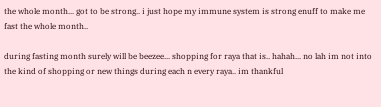the whole month... got to be strong.. i just hope my immune system is strong enuff to make me fast the whole month..

during fasting month surely will be beezee... shopping for raya that is.. hahah... no lah im not into the kind of shopping or new things during each n every raya.. im thankful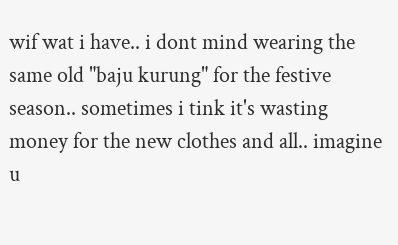wif wat i have.. i dont mind wearing the same old "baju kurung" for the festive season.. sometimes i tink it's wasting money for the new clothes and all.. imagine u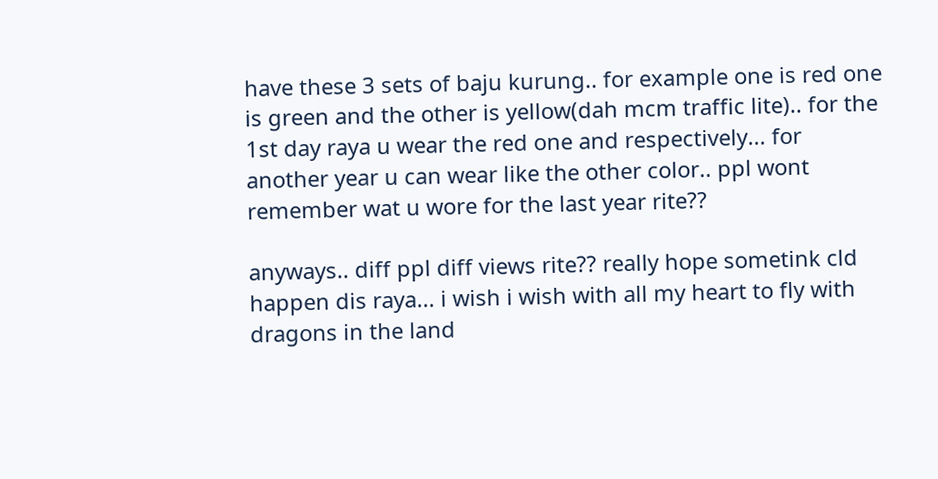have these 3 sets of baju kurung.. for example one is red one is green and the other is yellow(dah mcm traffic lite).. for the 1st day raya u wear the red one and respectively... for another year u can wear like the other color.. ppl wont remember wat u wore for the last year rite??

anyways.. diff ppl diff views rite?? really hope sometink cld happen dis raya... i wish i wish with all my heart to fly with dragons in the land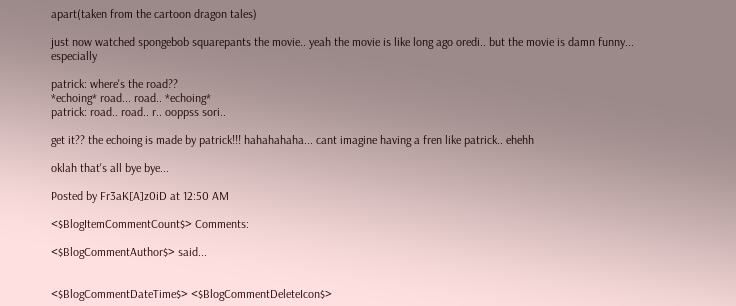apart(taken from the cartoon dragon tales)

just now watched spongebob squarepants the movie.. yeah the movie is like long ago oredi.. but the movie is damn funny... especially

patrick: where's the road??
*echoing* road... road.. *echoing*
patrick: road.. road.. r.. ooppss sori..

get it?? the echoing is made by patrick!!! hahahahaha... cant imagine having a fren like patrick.. ehehh

oklah that's all bye bye...

Posted by Fr3aK[A]z0iD at 12:50 AM

<$BlogItemCommentCount$> Comments:

<$BlogCommentAuthor$> said...


<$BlogCommentDateTime$> <$BlogCommentDeleteIcon$>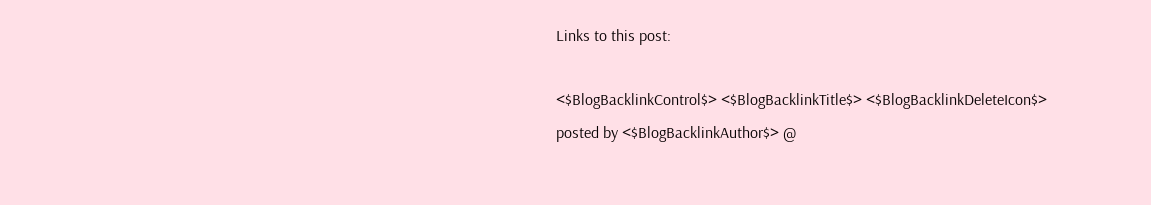Links to this post:

<$BlogBacklinkControl$> <$BlogBacklinkTitle$> <$BlogBacklinkDeleteIcon$>
posted by <$BlogBacklinkAuthor$> @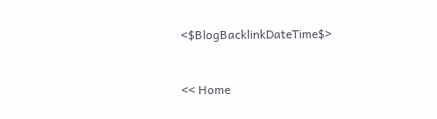<$BlogBacklinkDateTime$>


<< Home